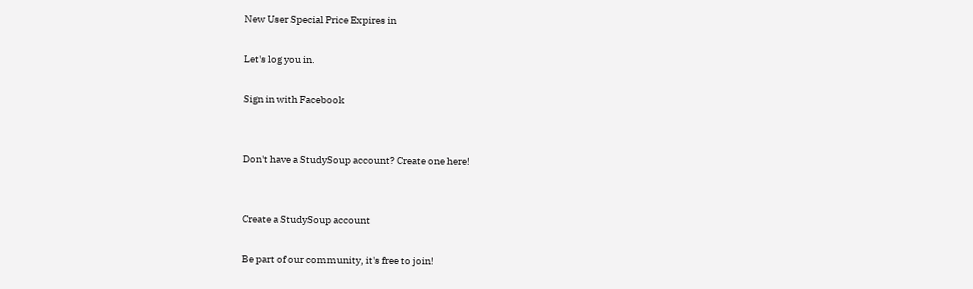New User Special Price Expires in

Let's log you in.

Sign in with Facebook


Don't have a StudySoup account? Create one here!


Create a StudySoup account

Be part of our community, it's free to join!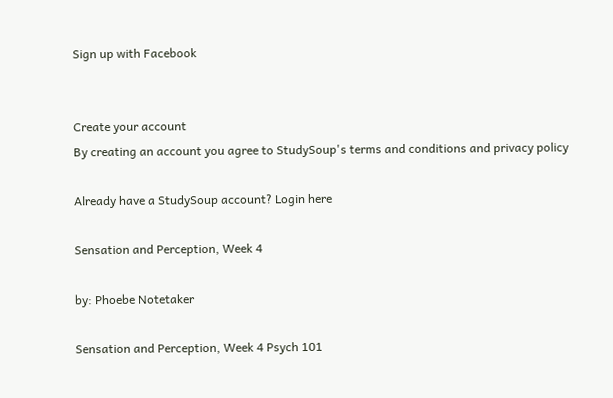Sign up with Facebook


Create your account
By creating an account you agree to StudySoup's terms and conditions and privacy policy

Already have a StudySoup account? Login here

Sensation and Perception, Week 4

by: Phoebe Notetaker

Sensation and Perception, Week 4 Psych 101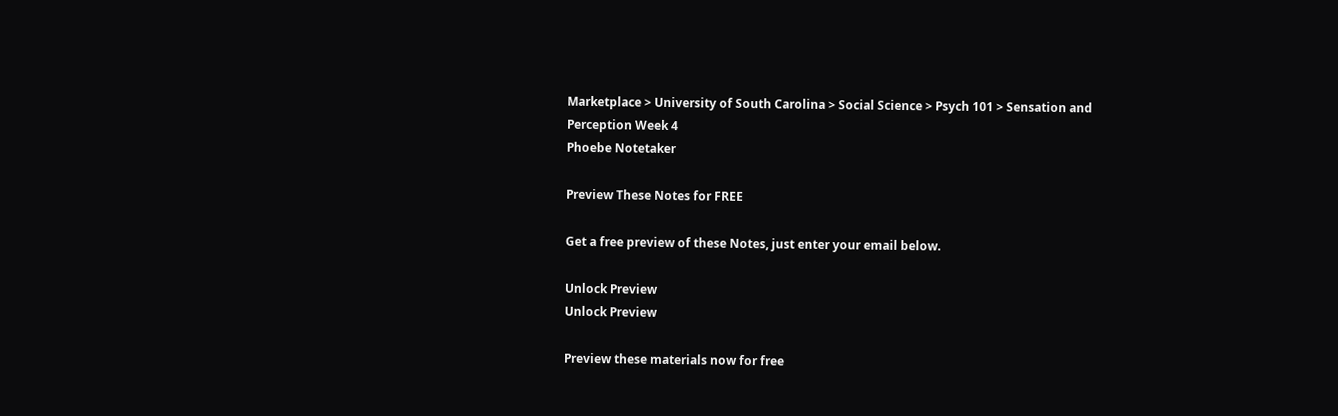Marketplace > University of South Carolina > Social Science > Psych 101 > Sensation and Perception Week 4
Phoebe Notetaker

Preview These Notes for FREE

Get a free preview of these Notes, just enter your email below.

Unlock Preview
Unlock Preview

Preview these materials now for free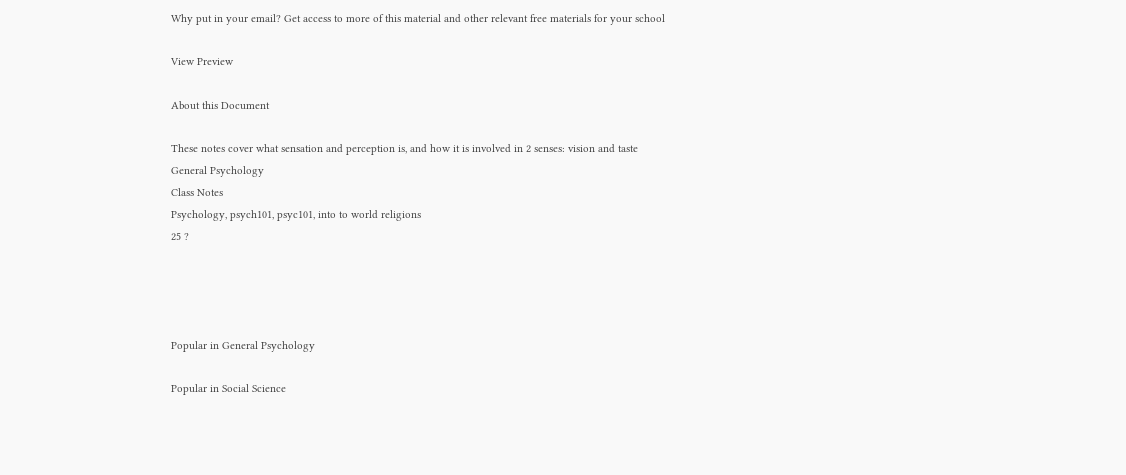Why put in your email? Get access to more of this material and other relevant free materials for your school

View Preview

About this Document

These notes cover what sensation and perception is, and how it is involved in 2 senses: vision and taste
General Psychology
Class Notes
Psychology, psych101, psyc101, into to world religions
25 ?




Popular in General Psychology

Popular in Social Science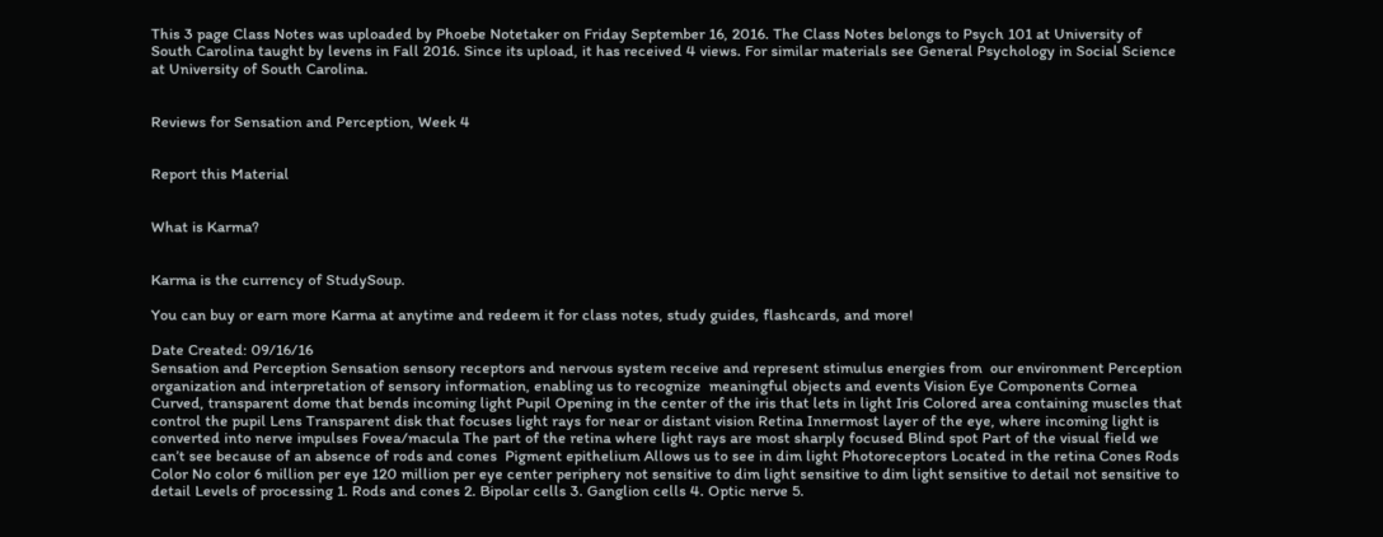This 3 page Class Notes was uploaded by Phoebe Notetaker on Friday September 16, 2016. The Class Notes belongs to Psych 101 at University of South Carolina taught by levens in Fall 2016. Since its upload, it has received 4 views. For similar materials see General Psychology in Social Science at University of South Carolina.


Reviews for Sensation and Perception, Week 4


Report this Material


What is Karma?


Karma is the currency of StudySoup.

You can buy or earn more Karma at anytime and redeem it for class notes, study guides, flashcards, and more!

Date Created: 09/16/16
Sensation and Perception Sensation sensory receptors and nervous system receive and represent stimulus energies from  our environment Perception organization and interpretation of sensory information, enabling us to recognize  meaningful objects and events Vision Eye Components Cornea Curved, transparent dome that bends incoming light Pupil Opening in the center of the iris that lets in light Iris Colored area containing muscles that control the pupil Lens Transparent disk that focuses light rays for near or distant vision Retina Innermost layer of the eye, where incoming light is converted into nerve impulses Fovea/macula The part of the retina where light rays are most sharply focused Blind spot Part of the visual field we can’t see because of an absence of rods and cones  Pigment epithelium Allows us to see in dim light Photoreceptors Located in the retina Cones Rods Color No color 6 million per eye 120 million per eye center periphery not sensitive to dim light sensitive to dim light sensitive to detail not sensitive to detail Levels of processing 1. Rods and cones 2. Bipolar cells 3. Ganglion cells 4. Optic nerve 5.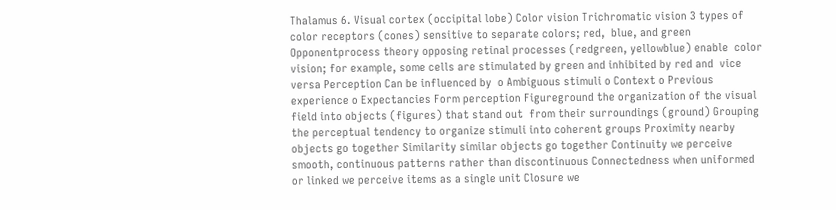Thalamus 6. Visual cortex (occipital lobe) Color vision Trichromatic vision 3 types of color receptors (cones) sensitive to separate colors; red,  blue, and green Opponentprocess theory opposing retinal processes (redgreen, yellowblue) enable  color vision; for example, some cells are stimulated by green and inhibited by red and  vice versa Perception Can be influenced by  o Ambiguous stimuli o Context o Previous experience o Expectancies Form perception Figureground the organization of the visual field into objects (figures) that stand out  from their surroundings (ground) Grouping the perceptual tendency to organize stimuli into coherent groups Proximity nearby objects go together Similarity similar objects go together Continuity we perceive smooth, continuous patterns rather than discontinuous Connectedness when uniformed or linked we perceive items as a single unit Closure we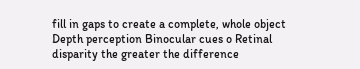fill in gaps to create a complete, whole object Depth perception Binocular cues o Retinal disparity the greater the difference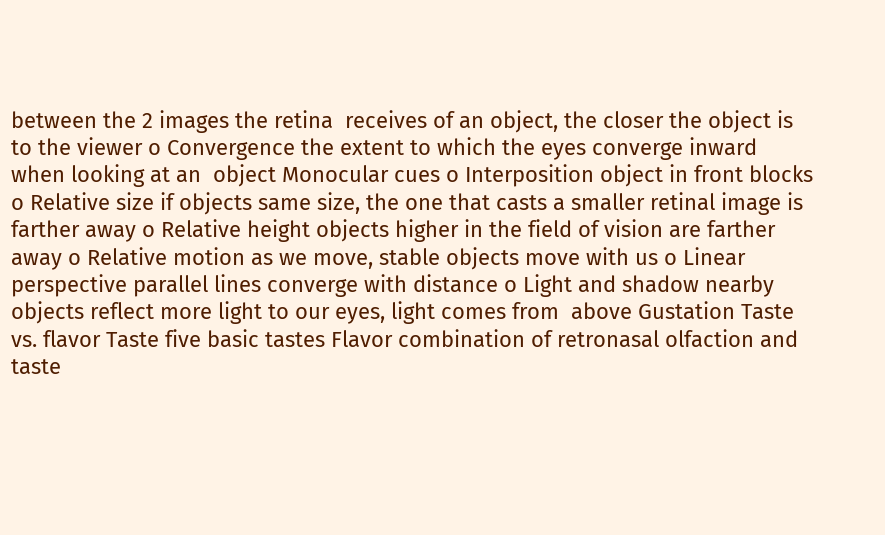between the 2 images the retina  receives of an object, the closer the object is to the viewer o Convergence the extent to which the eyes converge inward when looking at an  object Monocular cues o Interposition object in front blocks o Relative size if objects same size, the one that casts a smaller retinal image is  farther away o Relative height objects higher in the field of vision are farther away o Relative motion as we move, stable objects move with us o Linear perspective parallel lines converge with distance o Light and shadow nearby objects reflect more light to our eyes, light comes from  above Gustation Taste vs. flavor Taste five basic tastes Flavor combination of retronasal olfaction and taste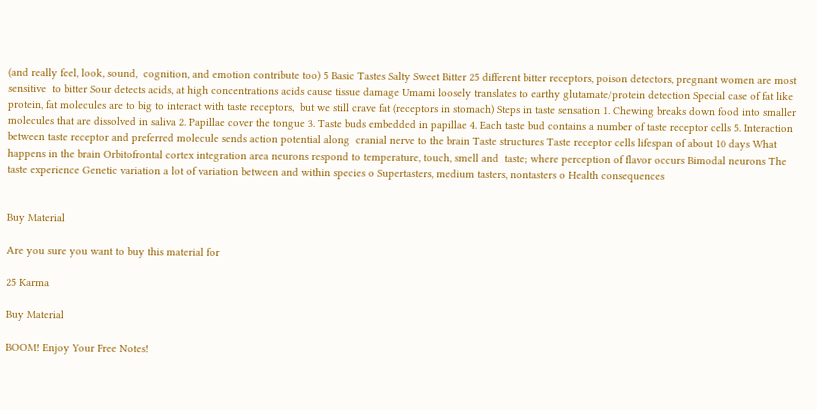(and really feel, look, sound,  cognition, and emotion contribute too) 5 Basic Tastes Salty Sweet Bitter 25 different bitter receptors, poison detectors, pregnant women are most sensitive  to bitter Sour detects acids, at high concentrations acids cause tissue damage Umami loosely translates to earthy glutamate/protein detection Special case of fat like protein, fat molecules are to big to interact with taste receptors,  but we still crave fat (receptors in stomach) Steps in taste sensation 1. Chewing breaks down food into smaller molecules that are dissolved in saliva 2. Papillae cover the tongue 3. Taste buds embedded in papillae 4. Each taste bud contains a number of taste receptor cells 5. Interaction between taste receptor and preferred molecule sends action potential along  cranial nerve to the brain Taste structures Taste receptor cells lifespan of about 10 days What happens in the brain Orbitofrontal cortex integration area neurons respond to temperature, touch, smell and  taste; where perception of flavor occurs Bimodal neurons The taste experience Genetic variation a lot of variation between and within species o Supertasters, medium tasters, nontasters o Health consequences


Buy Material

Are you sure you want to buy this material for

25 Karma

Buy Material

BOOM! Enjoy Your Free Notes!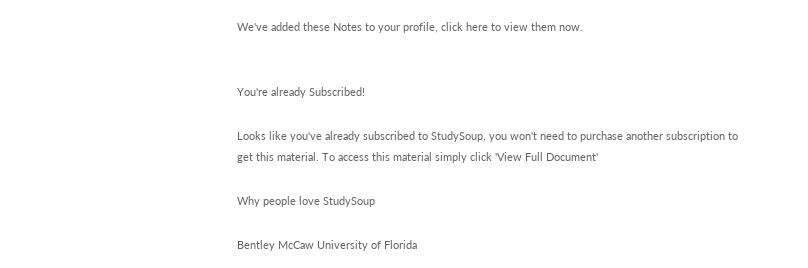We've added these Notes to your profile, click here to view them now.


You're already Subscribed!

Looks like you've already subscribed to StudySoup, you won't need to purchase another subscription to get this material. To access this material simply click 'View Full Document'

Why people love StudySoup

Bentley McCaw University of Florida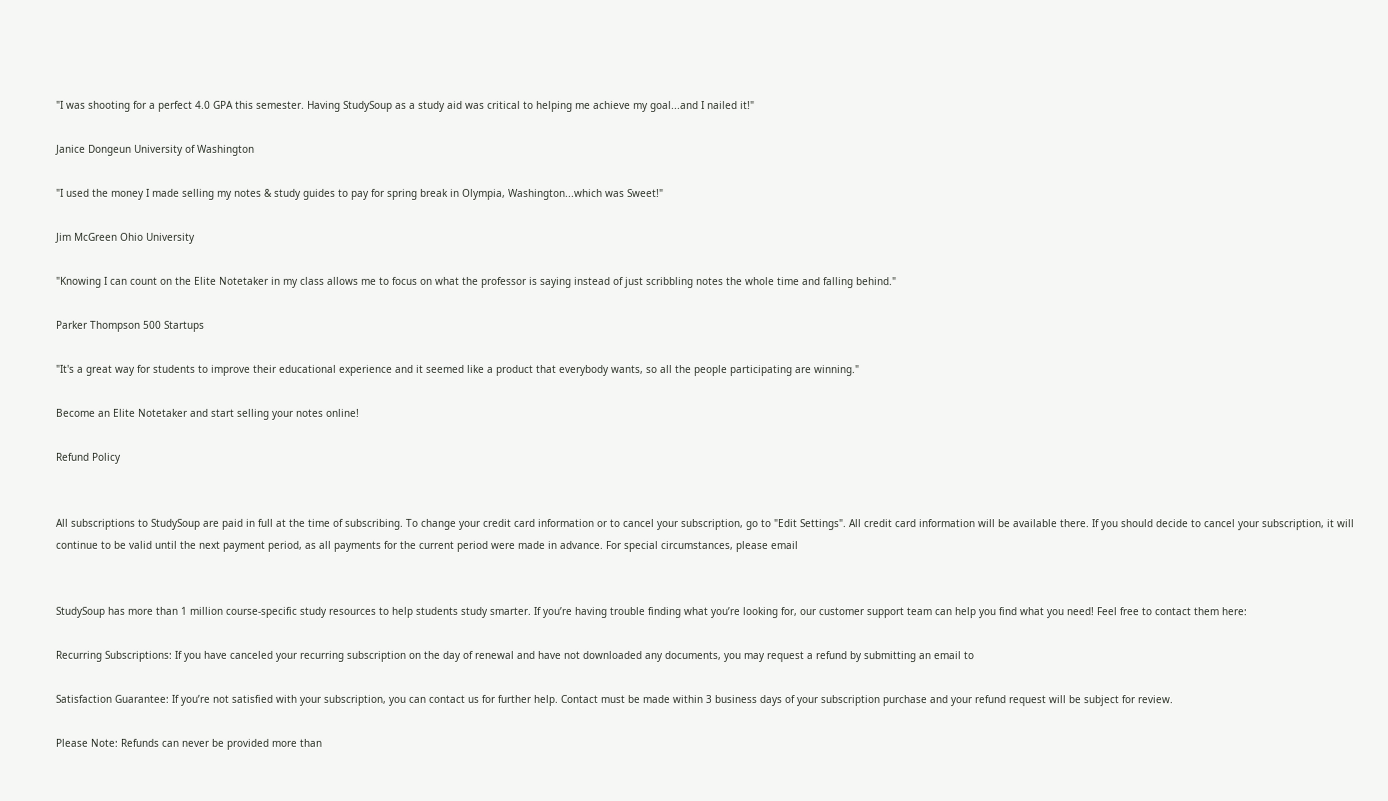"I was shooting for a perfect 4.0 GPA this semester. Having StudySoup as a study aid was critical to helping me achieve my goal...and I nailed it!"

Janice Dongeun University of Washington

"I used the money I made selling my notes & study guides to pay for spring break in Olympia, Washington...which was Sweet!"

Jim McGreen Ohio University

"Knowing I can count on the Elite Notetaker in my class allows me to focus on what the professor is saying instead of just scribbling notes the whole time and falling behind."

Parker Thompson 500 Startups

"It's a great way for students to improve their educational experience and it seemed like a product that everybody wants, so all the people participating are winning."

Become an Elite Notetaker and start selling your notes online!

Refund Policy


All subscriptions to StudySoup are paid in full at the time of subscribing. To change your credit card information or to cancel your subscription, go to "Edit Settings". All credit card information will be available there. If you should decide to cancel your subscription, it will continue to be valid until the next payment period, as all payments for the current period were made in advance. For special circumstances, please email


StudySoup has more than 1 million course-specific study resources to help students study smarter. If you’re having trouble finding what you’re looking for, our customer support team can help you find what you need! Feel free to contact them here:

Recurring Subscriptions: If you have canceled your recurring subscription on the day of renewal and have not downloaded any documents, you may request a refund by submitting an email to

Satisfaction Guarantee: If you’re not satisfied with your subscription, you can contact us for further help. Contact must be made within 3 business days of your subscription purchase and your refund request will be subject for review.

Please Note: Refunds can never be provided more than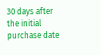30 days after the initial purchase date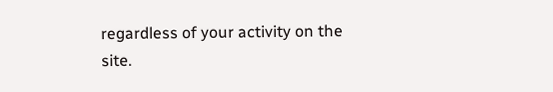regardless of your activity on the site.